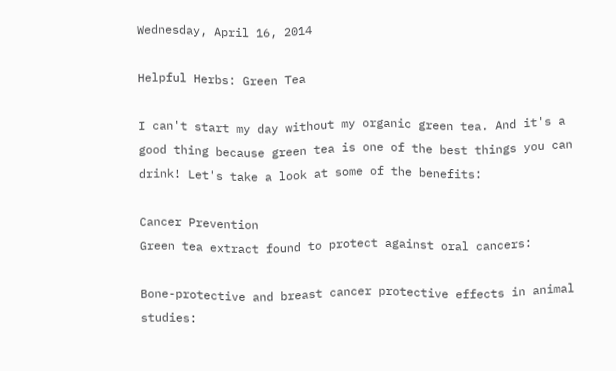Wednesday, April 16, 2014

Helpful Herbs: Green Tea

I can't start my day without my organic green tea. And it's a good thing because green tea is one of the best things you can drink! Let's take a look at some of the benefits:

Cancer Prevention
Green tea extract found to protect against oral cancers:

Bone-protective and breast cancer protective effects in animal studies: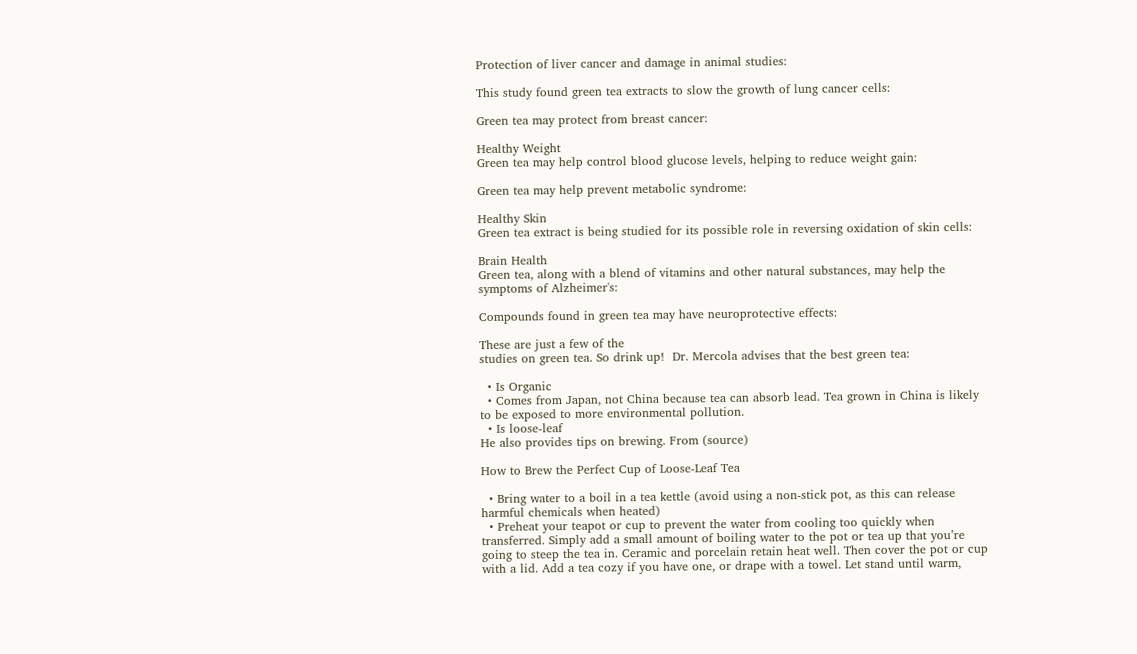Protection of liver cancer and damage in animal studies:

This study found green tea extracts to slow the growth of lung cancer cells:

Green tea may protect from breast cancer:

Healthy Weight
Green tea may help control blood glucose levels, helping to reduce weight gain:

Green tea may help prevent metabolic syndrome:

Healthy Skin
Green tea extract is being studied for its possible role in reversing oxidation of skin cells:

Brain Health
Green tea, along with a blend of vitamins and other natural substances, may help the symptoms of Alzheimer's:

Compounds found in green tea may have neuroprotective effects:

These are just a few of the
studies on green tea. So drink up!  Dr. Mercola advises that the best green tea:

  • Is Organic
  • Comes from Japan, not China because tea can absorb lead. Tea grown in China is likely to be exposed to more environmental pollution.
  • Is loose-leaf
He also provides tips on brewing. From (source)

How to Brew the Perfect Cup of Loose-Leaf Tea

  • Bring water to a boil in a tea kettle (avoid using a non-stick pot, as this can release harmful chemicals when heated)
  • Preheat your teapot or cup to prevent the water from cooling too quickly when transferred. Simply add a small amount of boiling water to the pot or tea up that you’re going to steep the tea in. Ceramic and porcelain retain heat well. Then cover the pot or cup with a lid. Add a tea cozy if you have one, or drape with a towel. Let stand until warm,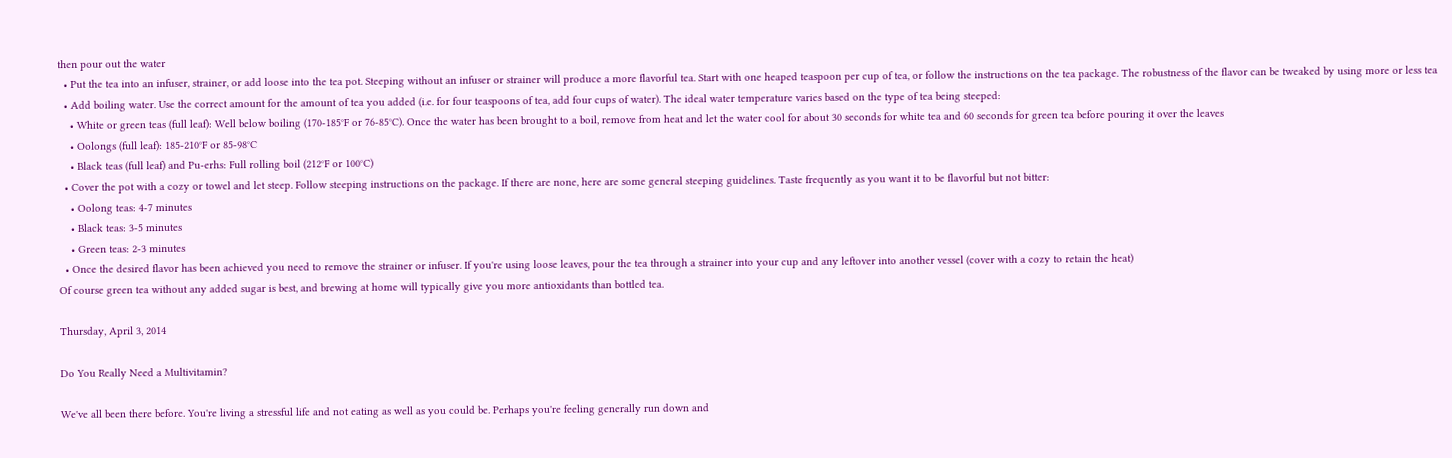then pour out the water
  • Put the tea into an infuser, strainer, or add loose into the tea pot. Steeping without an infuser or strainer will produce a more flavorful tea. Start with one heaped teaspoon per cup of tea, or follow the instructions on the tea package. The robustness of the flavor can be tweaked by using more or less tea
  • Add boiling water. Use the correct amount for the amount of tea you added (i.e. for four teaspoons of tea, add four cups of water). The ideal water temperature varies based on the type of tea being steeped:
    • White or green teas (full leaf): Well below boiling (170-185°F or 76-85°C). Once the water has been brought to a boil, remove from heat and let the water cool for about 30 seconds for white tea and 60 seconds for green tea before pouring it over the leaves
    • Oolongs (full leaf): 185-210°F or 85-98°C
    • Black teas (full leaf) and Pu-erhs: Full rolling boil (212°F or 100°C)
  • Cover the pot with a cozy or towel and let steep. Follow steeping instructions on the package. If there are none, here are some general steeping guidelines. Taste frequently as you want it to be flavorful but not bitter:
    • Oolong teas: 4-7 minutes
    • Black teas: 3-5 minutes
    • Green teas: 2-3 minutes
  • Once the desired flavor has been achieved you need to remove the strainer or infuser. If you're using loose leaves, pour the tea through a strainer into your cup and any leftover into another vessel (cover with a cozy to retain the heat)
Of course green tea without any added sugar is best, and brewing at home will typically give you more antioxidants than bottled tea.

Thursday, April 3, 2014

Do You Really Need a Multivitamin?

We've all been there before. You're living a stressful life and not eating as well as you could be. Perhaps you're feeling generally run down and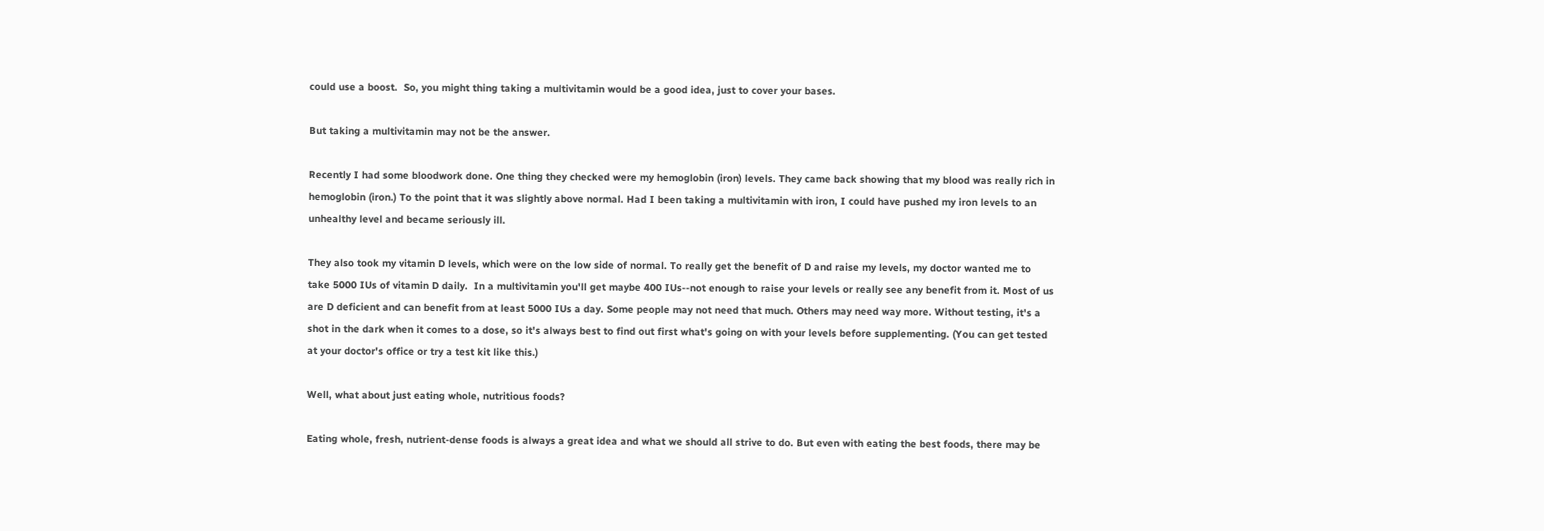could use a boost.  So, you might thing taking a multivitamin would be a good idea, just to cover your bases.

But taking a multivitamin may not be the answer.

Recently I had some bloodwork done. One thing they checked were my hemoglobin (iron) levels. They came back showing that my blood was really rich in hemoglobin (iron.) To the point that it was slightly above normal. Had I been taking a multivitamin with iron, I could have pushed my iron levels to an unhealthy level and became seriously ill.

They also took my vitamin D levels, which were on the low side of normal. To really get the benefit of D and raise my levels, my doctor wanted me to take 5000 IUs of vitamin D daily.  In a multivitamin you'll get maybe 400 IUs--not enough to raise your levels or really see any benefit from it. Most of us are D deficient and can benefit from at least 5000 IUs a day. Some people may not need that much. Others may need way more. Without testing, it's a shot in the dark when it comes to a dose, so it's always best to find out first what's going on with your levels before supplementing. (You can get tested at your doctor's office or try a test kit like this.)

Well, what about just eating whole, nutritious foods?

Eating whole, fresh, nutrient-dense foods is always a great idea and what we should all strive to do. But even with eating the best foods, there may be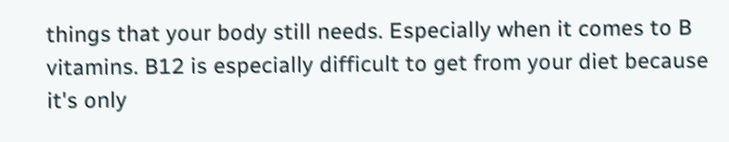things that your body still needs. Especially when it comes to B vitamins. B12 is especially difficult to get from your diet because it's only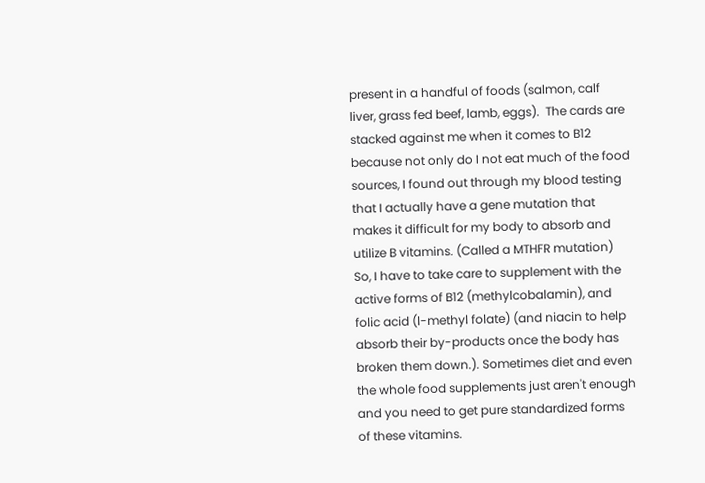present in a handful of foods (salmon, calf liver, grass fed beef, lamb, eggs).  The cards are stacked against me when it comes to B12 because not only do I not eat much of the food sources, I found out through my blood testing that I actually have a gene mutation that makes it difficult for my body to absorb and utilize B vitamins. (Called a MTHFR mutation) So, I have to take care to supplement with the active forms of B12 (methylcobalamin), and folic acid (l-methyl folate) (and niacin to help absorb their by-products once the body has broken them down.). Sometimes diet and even the whole food supplements just aren't enough and you need to get pure standardized forms of these vitamins.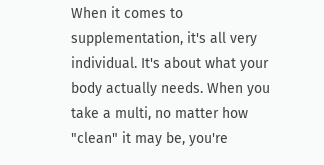When it comes to supplementation, it's all very individual. It's about what your body actually needs. When you take a multi, no matter how "clean" it may be, you're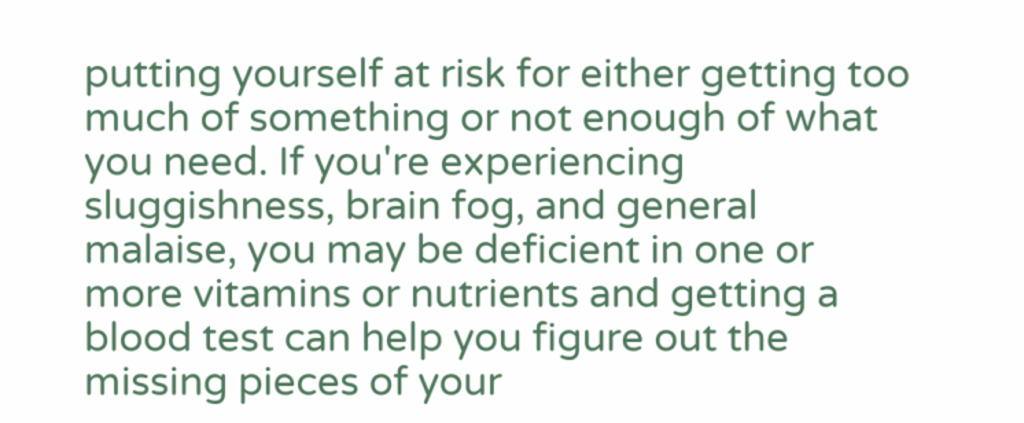putting yourself at risk for either getting too much of something or not enough of what you need. If you're experiencing sluggishness, brain fog, and general malaise, you may be deficient in one or more vitamins or nutrients and getting a blood test can help you figure out the missing pieces of your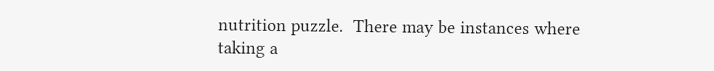nutrition puzzle.  There may be instances where taking a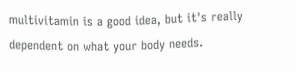multivitamin is a good idea, but it's really dependent on what your body needs.